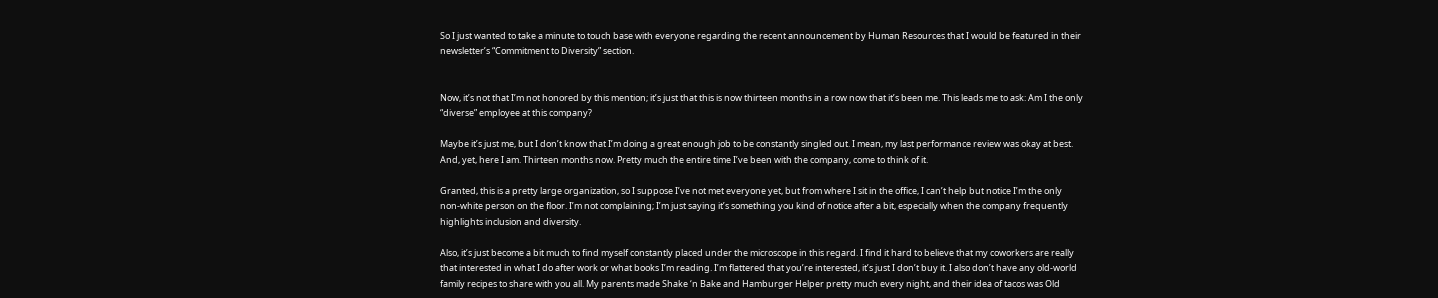So I just wanted to take a minute to touch base with everyone regarding the recent announcement by Human Resources that I would be featured in their newsletter’s “Commitment to Diversity” section.


Now, it’s not that I’m not honored by this mention; it’s just that this is now thirteen months in a row now that it’s been me. This leads me to ask: Am I the only “diverse” employee at this company?

Maybe it’s just me, but I don’t know that I’m doing a great enough job to be constantly singled out. I mean, my last performance review was okay at best. And, yet, here I am. Thirteen months now. Pretty much the entire time I’ve been with the company, come to think of it.

Granted, this is a pretty large organization, so I suppose I’ve not met everyone yet, but from where I sit in the office, I can’t help but notice I’m the only non-white person on the floor. I’m not complaining; I’m just saying it’s something you kind of notice after a bit, especially when the company frequently highlights inclusion and diversity.

Also, it’s just become a bit much to find myself constantly placed under the microscope in this regard. I find it hard to believe that my coworkers are really that interested in what I do after work or what books I’m reading. I’m flattered that you’re interested, it’s just I don’t buy it. I also don’t have any old-world family recipes to share with you all. My parents made Shake ‘n Bake and Hamburger Helper pretty much every night, and their idea of tacos was Old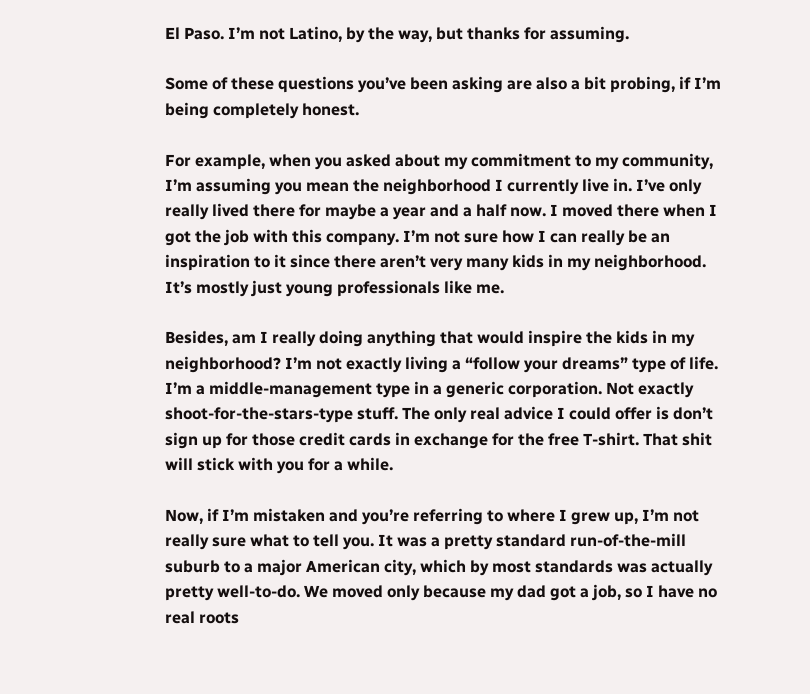El Paso. I’m not Latino, by the way, but thanks for assuming.

Some of these questions you’ve been asking are also a bit probing, if I’m being completely honest.

For example, when you asked about my commitment to my community, I’m assuming you mean the neighborhood I currently live in. I’ve only really lived there for maybe a year and a half now. I moved there when I got the job with this company. I’m not sure how I can really be an inspiration to it since there aren’t very many kids in my neighborhood. It’s mostly just young professionals like me.

Besides, am I really doing anything that would inspire the kids in my neighborhood? I’m not exactly living a “follow your dreams” type of life. I’m a middle-management type in a generic corporation. Not exactly shoot-for-the-stars-type stuff. The only real advice I could offer is don’t sign up for those credit cards in exchange for the free T-shirt. That shit will stick with you for a while.

Now, if I’m mistaken and you’re referring to where I grew up, I’m not really sure what to tell you. It was a pretty standard run-of-the-mill suburb to a major American city, which by most standards was actually pretty well-to-do. We moved only because my dad got a job, so I have no real roots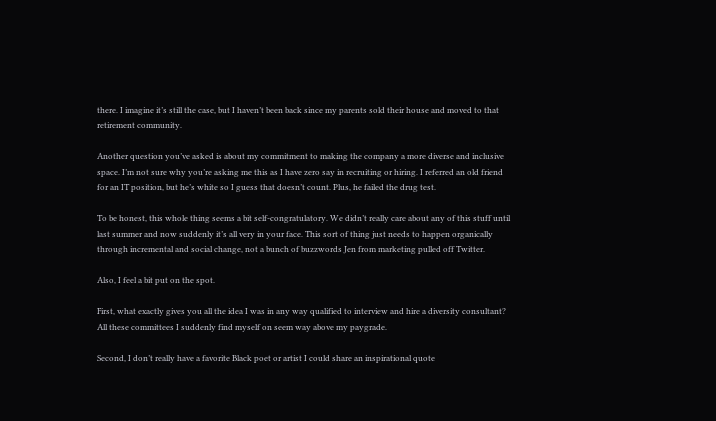there. I imagine it’s still the case, but I haven’t been back since my parents sold their house and moved to that retirement community.

Another question you’ve asked is about my commitment to making the company a more diverse and inclusive space. I’m not sure why you’re asking me this as I have zero say in recruiting or hiring. I referred an old friend for an IT position, but he’s white so I guess that doesn’t count. Plus, he failed the drug test.

To be honest, this whole thing seems a bit self-congratulatory. We didn’t really care about any of this stuff until last summer and now suddenly it’s all very in your face. This sort of thing just needs to happen organically through incremental and social change, not a bunch of buzzwords Jen from marketing pulled off Twitter.

Also, I feel a bit put on the spot.

First, what exactly gives you all the idea I was in any way qualified to interview and hire a diversity consultant? All these committees I suddenly find myself on seem way above my paygrade.

Second, I don’t really have a favorite Black poet or artist I could share an inspirational quote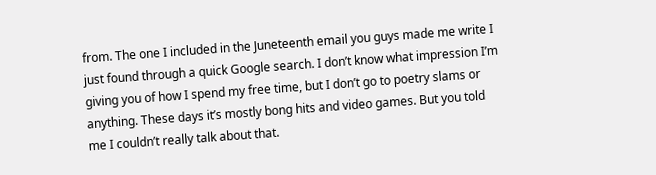from. The one I included in the Juneteenth email you guys made me write I just found through a quick Google search. I don’t know what impression I’m giving you of how I spend my free time, but I don’t go to poetry slams or anything. These days it’s mostly bong hits and video games. But you told me I couldn’t really talk about that.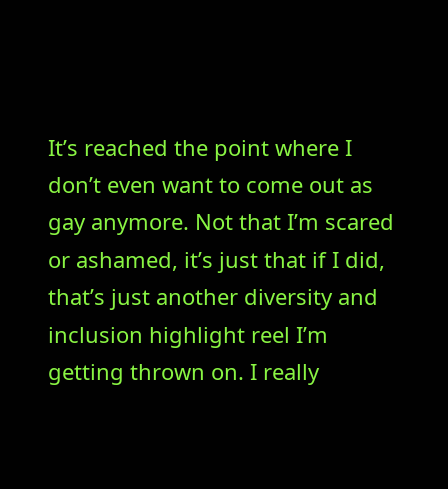It’s reached the point where I don’t even want to come out as gay anymore. Not that I’m scared or ashamed, it’s just that if I did, that’s just another diversity and inclusion highlight reel I’m getting thrown on. I really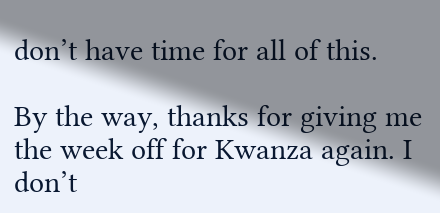don’t have time for all of this.

By the way, thanks for giving me the week off for Kwanza again. I don’t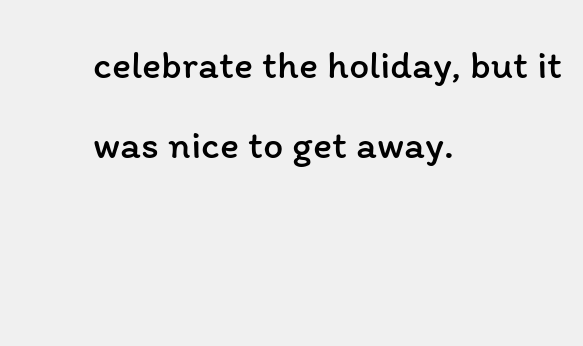celebrate the holiday, but it was nice to get away.